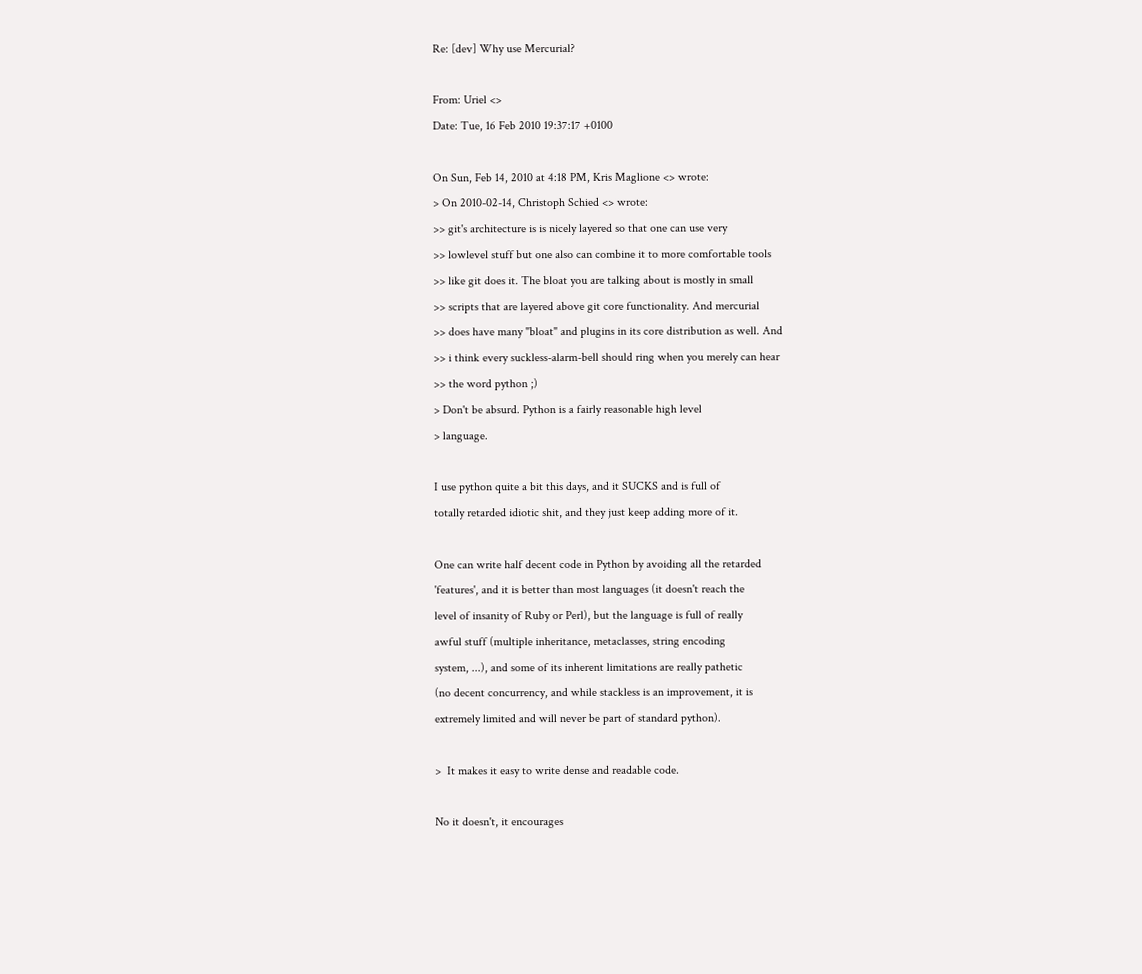Re: [dev] Why use Mercurial?

From: Uriel <>
Date: Tue, 16 Feb 2010 19:37:17 +0100

On Sun, Feb 14, 2010 at 4:18 PM, Kris Maglione <> wrote:
> On 2010-02-14, Christoph Schied <> wrote:
>> git's architecture is is nicely layered so that one can use very
>> lowlevel stuff but one also can combine it to more comfortable tools
>> like git does it. The bloat you are talking about is mostly in small
>> scripts that are layered above git core functionality. And mercurial
>> does have many "bloat" and plugins in its core distribution as well. And
>> i think every suckless-alarm-bell should ring when you merely can hear
>> the word python ;)
> Don't be absurd. Python is a fairly reasonable high level
> language.

I use python quite a bit this days, and it SUCKS and is full of
totally retarded idiotic shit, and they just keep adding more of it.

One can write half decent code in Python by avoiding all the retarded
'features', and it is better than most languages (it doesn't reach the
level of insanity of Ruby or Perl), but the language is full of really
awful stuff (multiple inheritance, metaclasses, string encoding
system, ...), and some of its inherent limitations are really pathetic
(no decent concurrency, and while stackless is an improvement, it is
extremely limited and will never be part of standard python).

>  It makes it easy to write dense and readable code.

No it doesn't, it encourages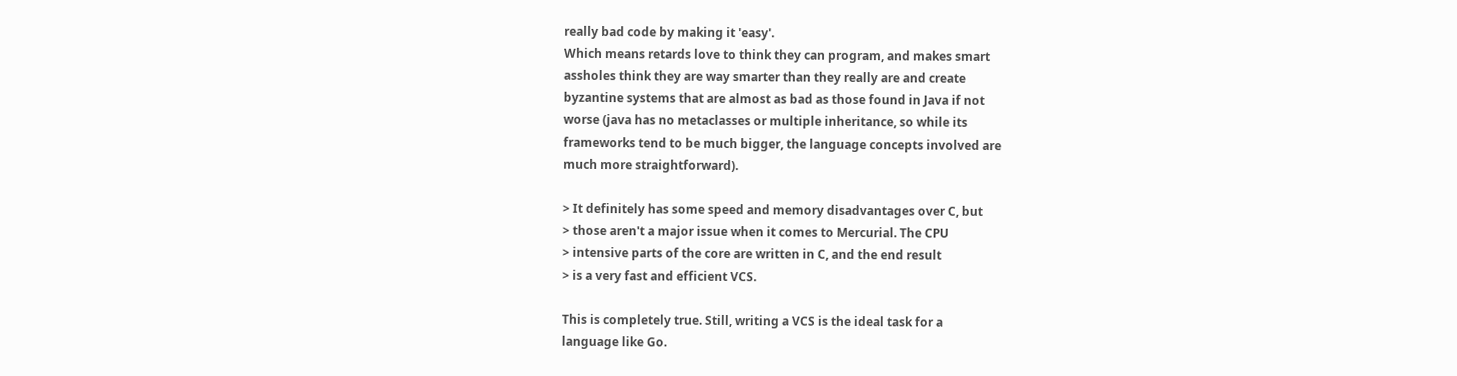really bad code by making it 'easy'.
Which means retards love to think they can program, and makes smart
assholes think they are way smarter than they really are and create
byzantine systems that are almost as bad as those found in Java if not
worse (java has no metaclasses or multiple inheritance, so while its
frameworks tend to be much bigger, the language concepts involved are
much more straightforward).

> It definitely has some speed and memory disadvantages over C, but
> those aren't a major issue when it comes to Mercurial. The CPU
> intensive parts of the core are written in C, and the end result
> is a very fast and efficient VCS.

This is completely true. Still, writing a VCS is the ideal task for a
language like Go.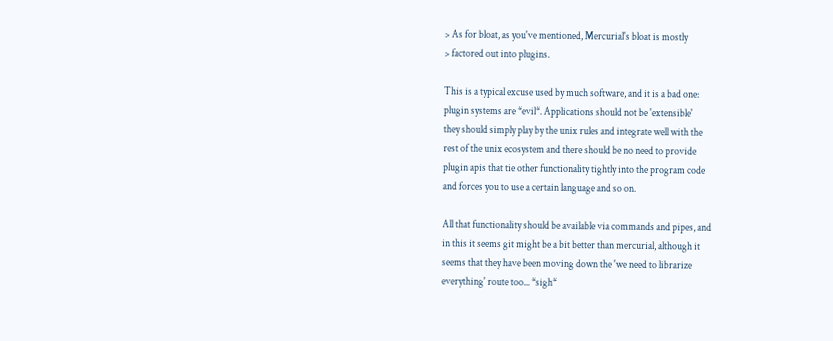> As for bloat, as you've mentioned, Mercurial's bloat is mostly
> factored out into plugins.

This is a typical excuse used by much software, and it is a bad one:
plugin systems are *evil*. Applications should not be 'extensible'
they should simply play by the unix rules and integrate well with the
rest of the unix ecosystem and there should be no need to provide
plugin apis that tie other functionality tightly into the program code
and forces you to use a certain language and so on.

All that functionality should be available via commands and pipes, and
in this it seems git might be a bit better than mercurial, although it
seems that they have been moving down the 'we need to librarize
everything' route too... *sigh*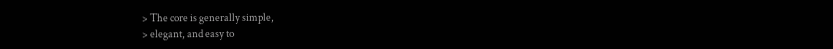> The core is generally simple,
> elegant, and easy to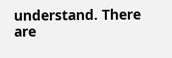understand. There are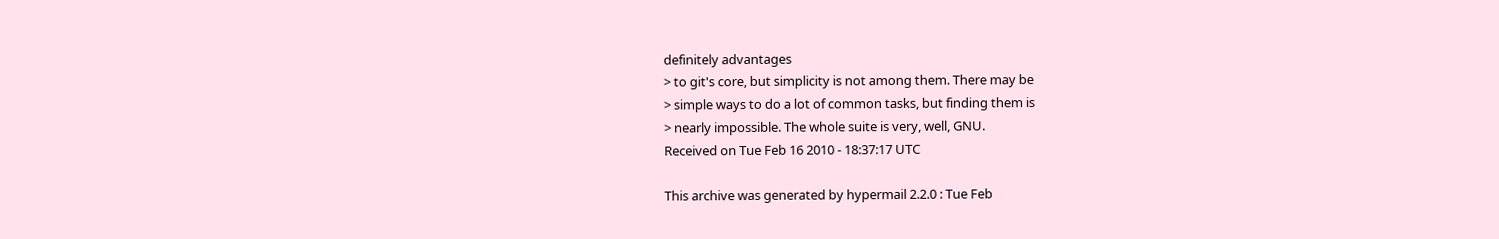definitely advantages
> to git's core, but simplicity is not among them. There may be
> simple ways to do a lot of common tasks, but finding them is
> nearly impossible. The whole suite is very, well, GNU.
Received on Tue Feb 16 2010 - 18:37:17 UTC

This archive was generated by hypermail 2.2.0 : Tue Feb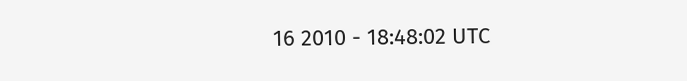16 2010 - 18:48:02 UTC